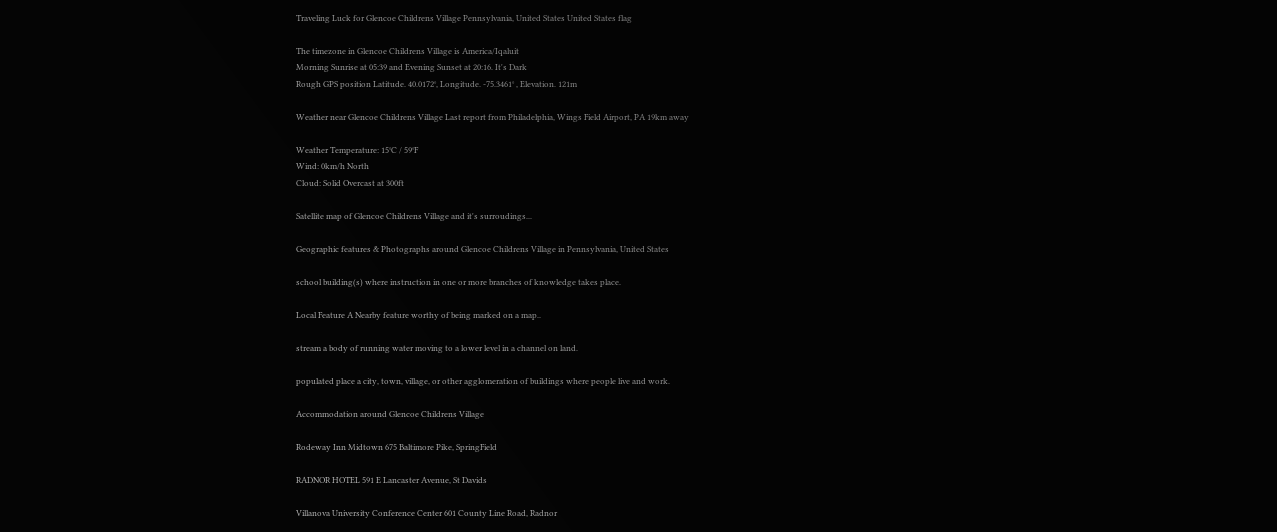Traveling Luck for Glencoe Childrens Village Pennsylvania, United States United States flag

The timezone in Glencoe Childrens Village is America/Iqaluit
Morning Sunrise at 05:39 and Evening Sunset at 20:16. It's Dark
Rough GPS position Latitude. 40.0172°, Longitude. -75.3461° , Elevation. 121m

Weather near Glencoe Childrens Village Last report from Philadelphia, Wings Field Airport, PA 19km away

Weather Temperature: 15°C / 59°F
Wind: 0km/h North
Cloud: Solid Overcast at 300ft

Satellite map of Glencoe Childrens Village and it's surroudings...

Geographic features & Photographs around Glencoe Childrens Village in Pennsylvania, United States

school building(s) where instruction in one or more branches of knowledge takes place.

Local Feature A Nearby feature worthy of being marked on a map..

stream a body of running water moving to a lower level in a channel on land.

populated place a city, town, village, or other agglomeration of buildings where people live and work.

Accommodation around Glencoe Childrens Village

Rodeway Inn Midtown 675 Baltimore Pike, SpringField

RADNOR HOTEL 591 E Lancaster Avenue, St Davids

Villanova University Conference Center 601 County Line Road, Radnor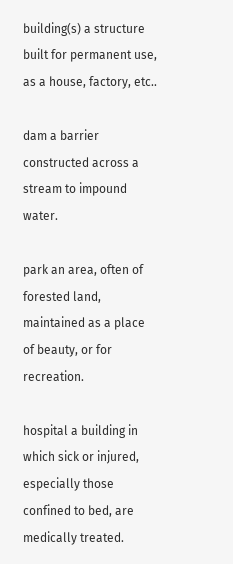building(s) a structure built for permanent use, as a house, factory, etc..

dam a barrier constructed across a stream to impound water.

park an area, often of forested land, maintained as a place of beauty, or for recreation.

hospital a building in which sick or injured, especially those confined to bed, are medically treated.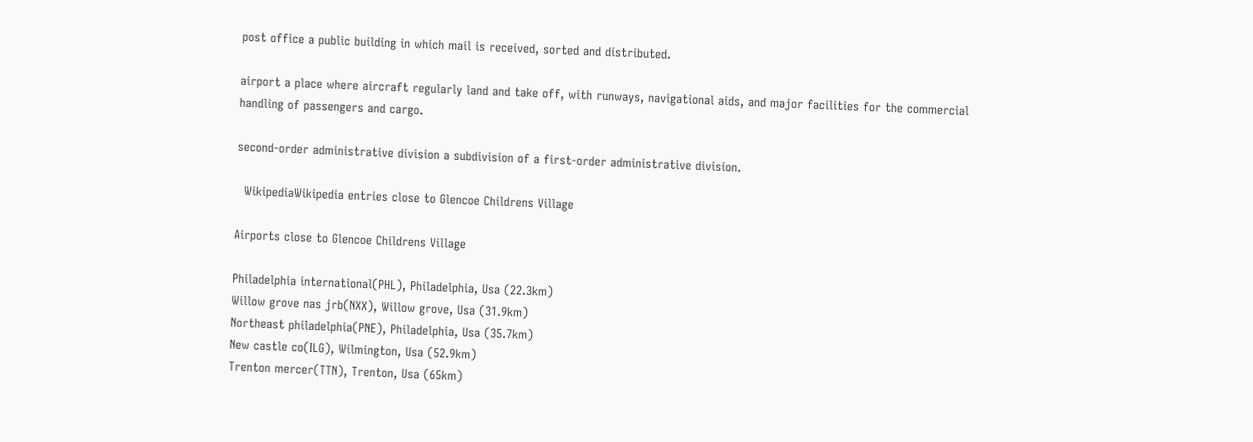post office a public building in which mail is received, sorted and distributed.

airport a place where aircraft regularly land and take off, with runways, navigational aids, and major facilities for the commercial handling of passengers and cargo.

second-order administrative division a subdivision of a first-order administrative division.

  WikipediaWikipedia entries close to Glencoe Childrens Village

Airports close to Glencoe Childrens Village

Philadelphia international(PHL), Philadelphia, Usa (22.3km)
Willow grove nas jrb(NXX), Willow grove, Usa (31.9km)
Northeast philadelphia(PNE), Philadelphia, Usa (35.7km)
New castle co(ILG), Wilmington, Usa (52.9km)
Trenton mercer(TTN), Trenton, Usa (65km)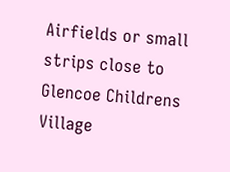Airfields or small strips close to Glencoe Childrens Village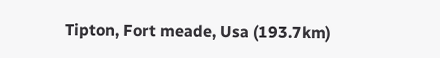Tipton, Fort meade, Usa (193.7km)